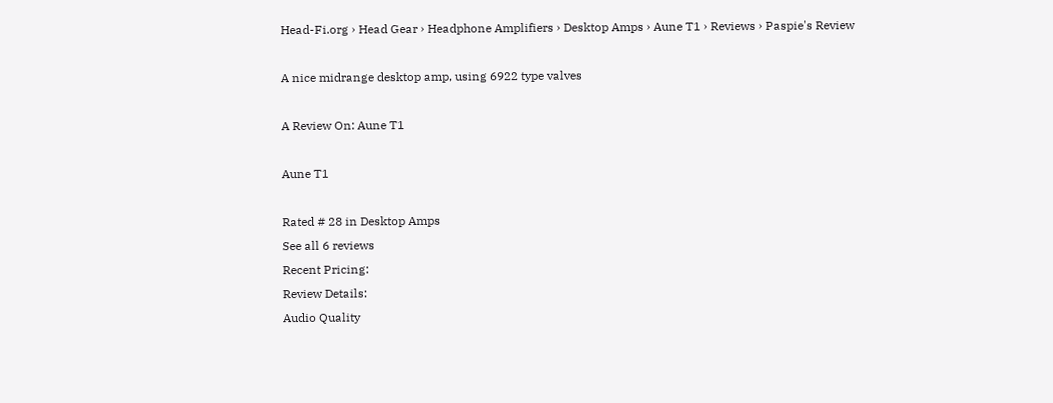Head-Fi.org › Head Gear › Headphone Amplifiers › Desktop Amps › Aune T1 › Reviews › Paspie's Review

A nice midrange desktop amp, using 6922 type valves

A Review On: Aune T1

Aune T1

Rated # 28 in Desktop Amps
See all 6 reviews
Recent Pricing:
Review Details:
Audio Quality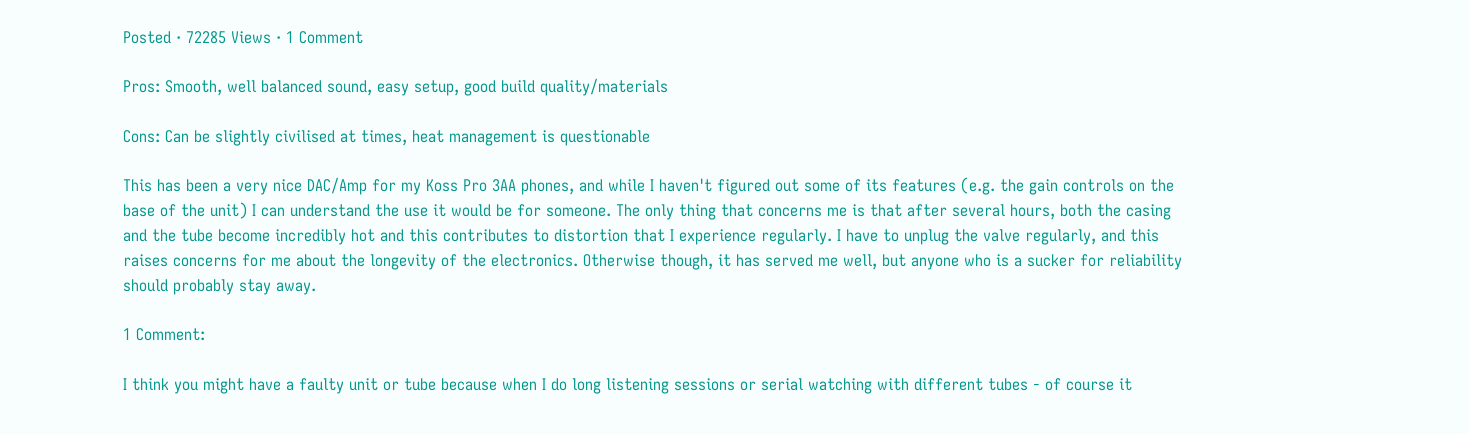Posted · 72285 Views · 1 Comment

Pros: Smooth, well balanced sound, easy setup, good build quality/materials

Cons: Can be slightly civilised at times, heat management is questionable

This has been a very nice DAC/Amp for my Koss Pro 3AA phones, and while I haven't figured out some of its features (e.g. the gain controls on the base of the unit) I can understand the use it would be for someone. The only thing that concerns me is that after several hours, both the casing and the tube become incredibly hot and this contributes to distortion that I experience regularly. I have to unplug the valve regularly, and this raises concerns for me about the longevity of the electronics. Otherwise though, it has served me well, but anyone who is a sucker for reliability should probably stay away.

1 Comment:

I think you might have a faulty unit or tube because when I do long listening sessions or serial watching with different tubes - of course it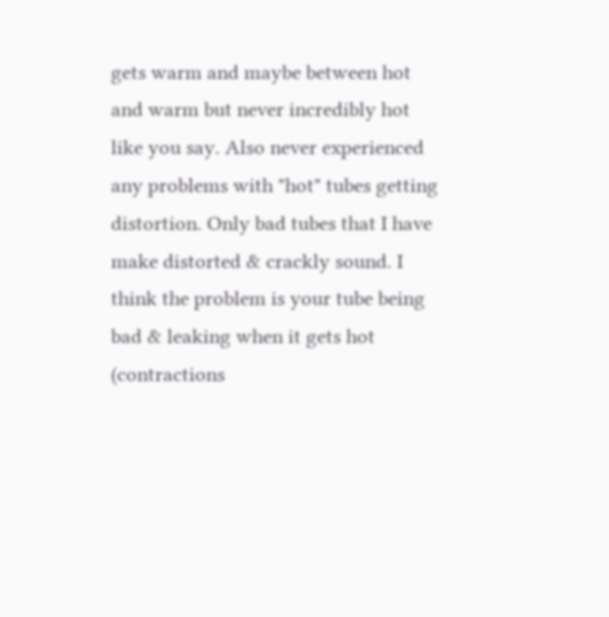gets warm and maybe between hot and warm but never incredibly hot like you say. Also never experienced any problems with "hot" tubes getting distortion. Only bad tubes that I have make distorted & crackly sound. I think the problem is your tube being bad & leaking when it gets hot (contractions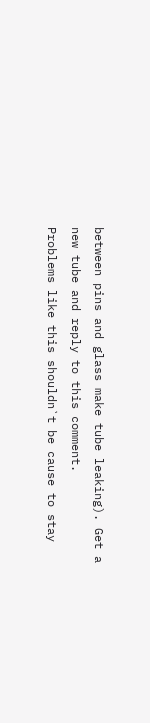between pins and glass make tube leaking). Get a new tube and reply to this comment.
Problems like this shouldn`t be cause to stay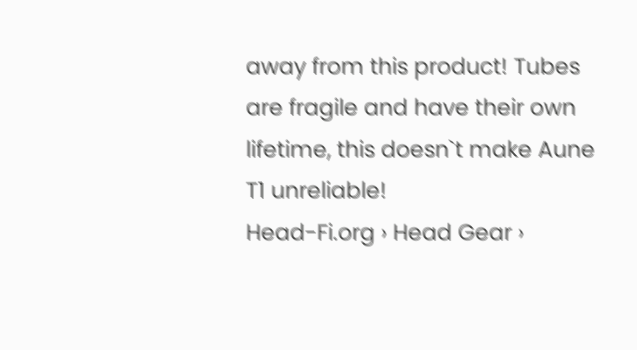away from this product! Tubes are fragile and have their own lifetime, this doesn`t make Aune T1 unreliable!
Head-Fi.org › Head Gear ›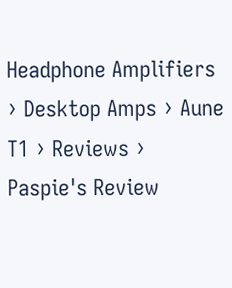Headphone Amplifiers › Desktop Amps › Aune T1 › Reviews › Paspie's Review